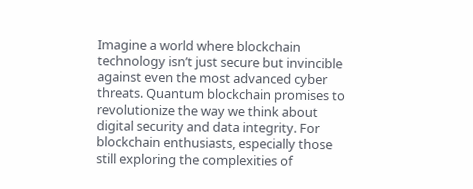Imagine a world where blockchain technology isn’t just secure but invincible against even the most advanced cyber threats. Quantum blockchain promises to revolutionize the way we think about digital security and data integrity. For blockchain enthusiasts, especially those still exploring the complexities of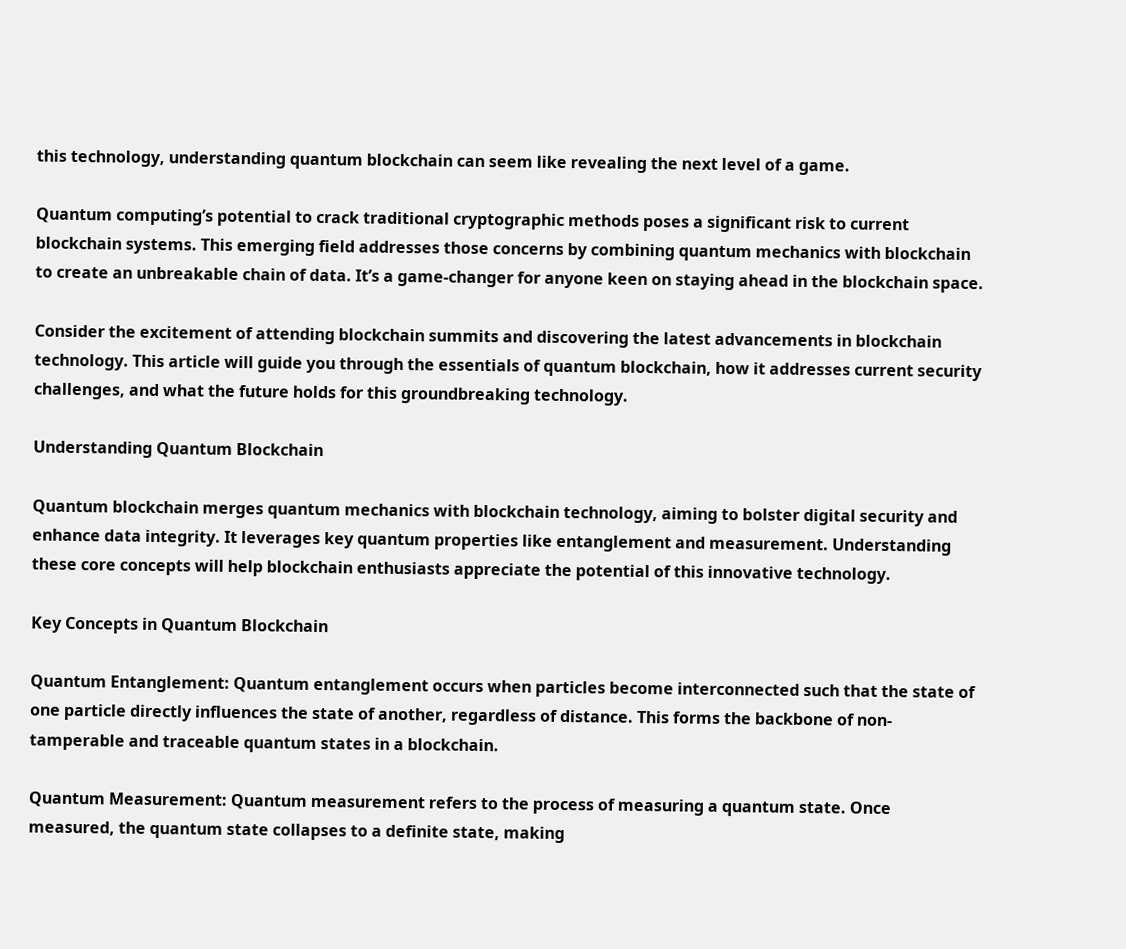this technology, understanding quantum blockchain can seem like revealing the next level of a game.

Quantum computing’s potential to crack traditional cryptographic methods poses a significant risk to current blockchain systems. This emerging field addresses those concerns by combining quantum mechanics with blockchain to create an unbreakable chain of data. It’s a game-changer for anyone keen on staying ahead in the blockchain space.

Consider the excitement of attending blockchain summits and discovering the latest advancements in blockchain technology. This article will guide you through the essentials of quantum blockchain, how it addresses current security challenges, and what the future holds for this groundbreaking technology.

Understanding Quantum Blockchain

Quantum blockchain merges quantum mechanics with blockchain technology, aiming to bolster digital security and enhance data integrity. It leverages key quantum properties like entanglement and measurement. Understanding these core concepts will help blockchain enthusiasts appreciate the potential of this innovative technology.

Key Concepts in Quantum Blockchain

Quantum Entanglement: Quantum entanglement occurs when particles become interconnected such that the state of one particle directly influences the state of another, regardless of distance. This forms the backbone of non-tamperable and traceable quantum states in a blockchain.

Quantum Measurement: Quantum measurement refers to the process of measuring a quantum state. Once measured, the quantum state collapses to a definite state, making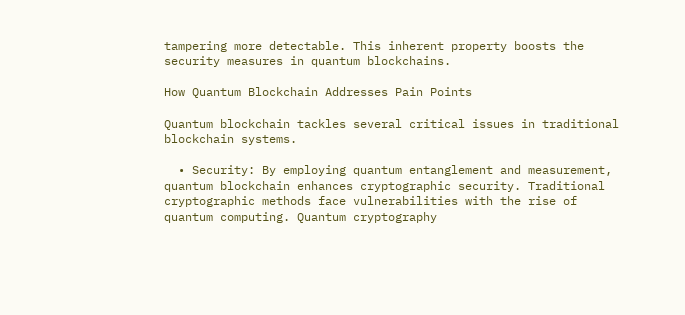tampering more detectable. This inherent property boosts the security measures in quantum blockchains.

How Quantum Blockchain Addresses Pain Points

Quantum blockchain tackles several critical issues in traditional blockchain systems.

  • Security: By employing quantum entanglement and measurement, quantum blockchain enhances cryptographic security. Traditional cryptographic methods face vulnerabilities with the rise of quantum computing. Quantum cryptography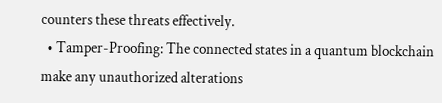counters these threats effectively.
  • Tamper-Proofing: The connected states in a quantum blockchain make any unauthorized alterations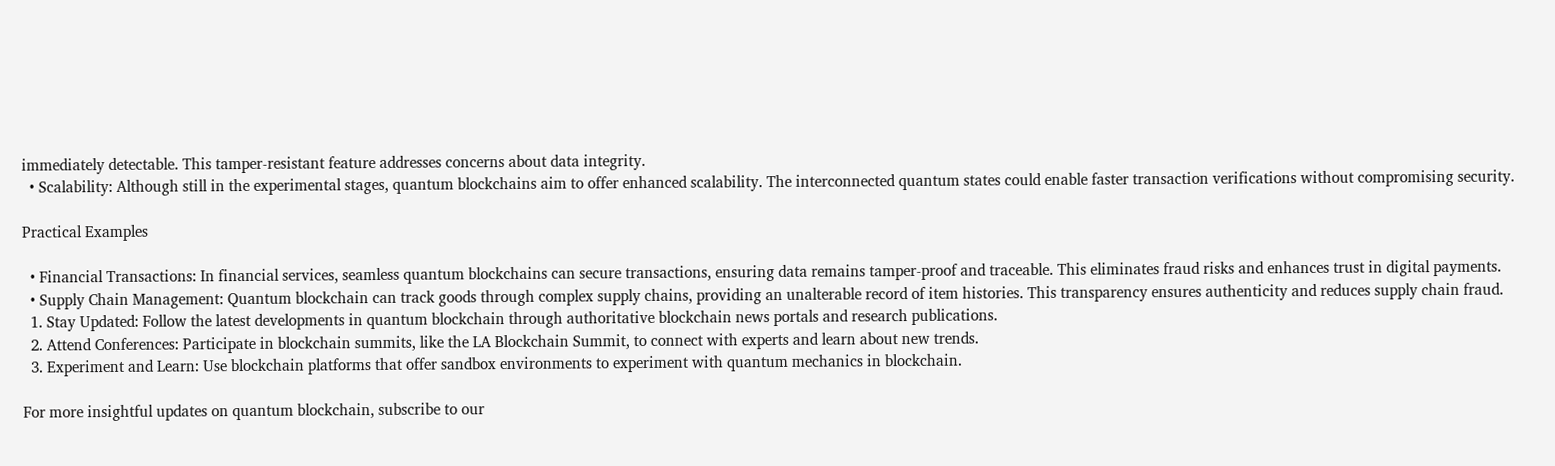immediately detectable. This tamper-resistant feature addresses concerns about data integrity.
  • Scalability: Although still in the experimental stages, quantum blockchains aim to offer enhanced scalability. The interconnected quantum states could enable faster transaction verifications without compromising security.

Practical Examples

  • Financial Transactions: In financial services, seamless quantum blockchains can secure transactions, ensuring data remains tamper-proof and traceable. This eliminates fraud risks and enhances trust in digital payments.
  • Supply Chain Management: Quantum blockchain can track goods through complex supply chains, providing an unalterable record of item histories. This transparency ensures authenticity and reduces supply chain fraud.
  1. Stay Updated: Follow the latest developments in quantum blockchain through authoritative blockchain news portals and research publications.
  2. Attend Conferences: Participate in blockchain summits, like the LA Blockchain Summit, to connect with experts and learn about new trends.
  3. Experiment and Learn: Use blockchain platforms that offer sandbox environments to experiment with quantum mechanics in blockchain.

For more insightful updates on quantum blockchain, subscribe to our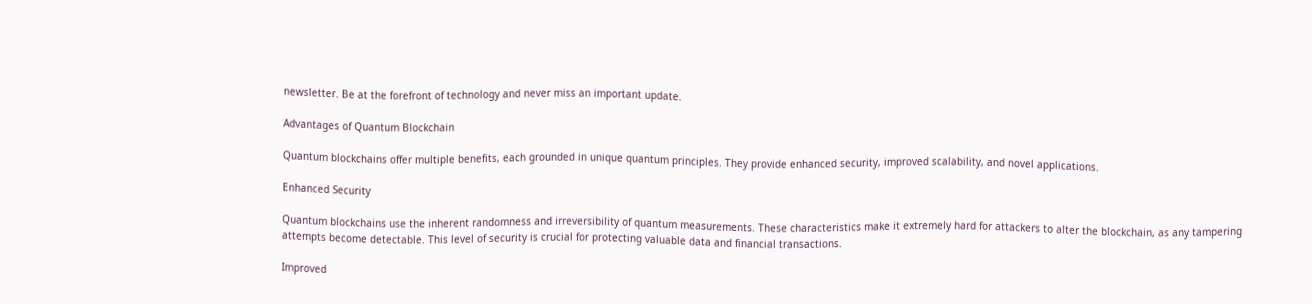newsletter. Be at the forefront of technology and never miss an important update.

Advantages of Quantum Blockchain

Quantum blockchains offer multiple benefits, each grounded in unique quantum principles. They provide enhanced security, improved scalability, and novel applications.

Enhanced Security

Quantum blockchains use the inherent randomness and irreversibility of quantum measurements. These characteristics make it extremely hard for attackers to alter the blockchain, as any tampering attempts become detectable. This level of security is crucial for protecting valuable data and financial transactions.

Improved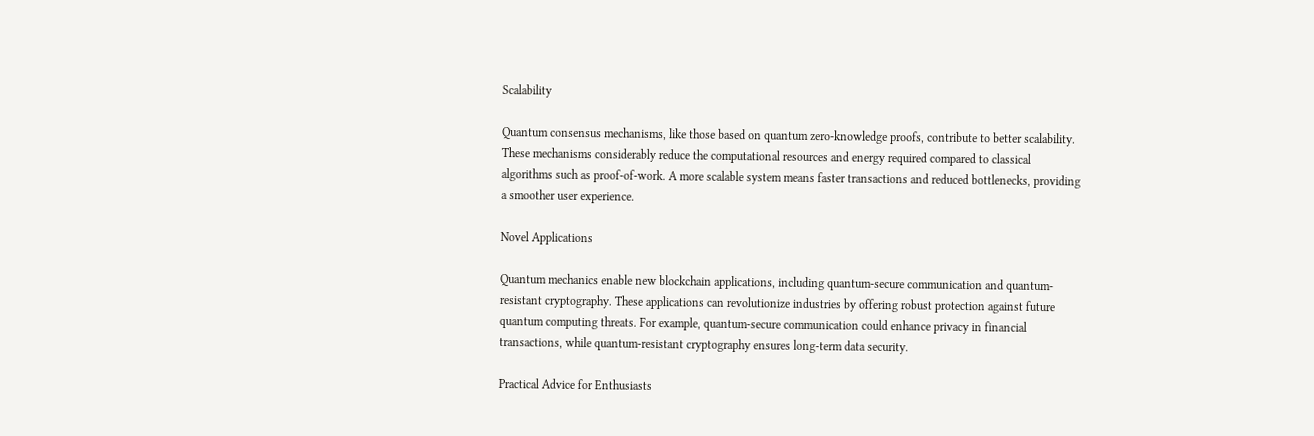Scalability

Quantum consensus mechanisms, like those based on quantum zero-knowledge proofs, contribute to better scalability. These mechanisms considerably reduce the computational resources and energy required compared to classical algorithms such as proof-of-work. A more scalable system means faster transactions and reduced bottlenecks, providing a smoother user experience.

Novel Applications

Quantum mechanics enable new blockchain applications, including quantum-secure communication and quantum-resistant cryptography. These applications can revolutionize industries by offering robust protection against future quantum computing threats. For example, quantum-secure communication could enhance privacy in financial transactions, while quantum-resistant cryptography ensures long-term data security.

Practical Advice for Enthusiasts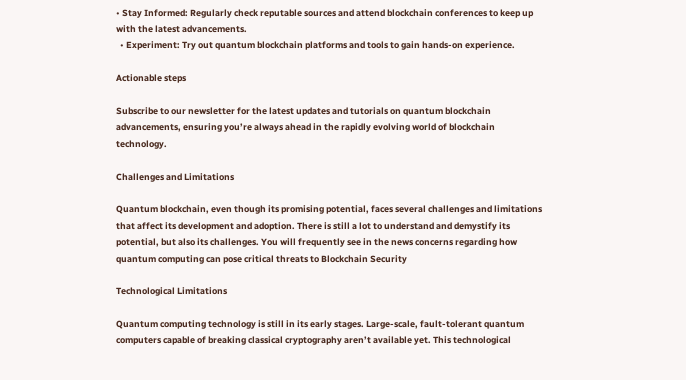• Stay Informed: Regularly check reputable sources and attend blockchain conferences to keep up with the latest advancements.
  • Experiment: Try out quantum blockchain platforms and tools to gain hands-on experience.

Actionable steps

Subscribe to our newsletter for the latest updates and tutorials on quantum blockchain advancements, ensuring you’re always ahead in the rapidly evolving world of blockchain technology.

Challenges and Limitations

Quantum blockchain, even though its promising potential, faces several challenges and limitations that affect its development and adoption. There is still a lot to understand and demystify its potential, but also its challenges. You will frequently see in the news concerns regarding how quantum computing can pose critical threats to Blockchain Security

Technological Limitations

Quantum computing technology is still in its early stages. Large-scale, fault-tolerant quantum computers capable of breaking classical cryptography aren’t available yet. This technological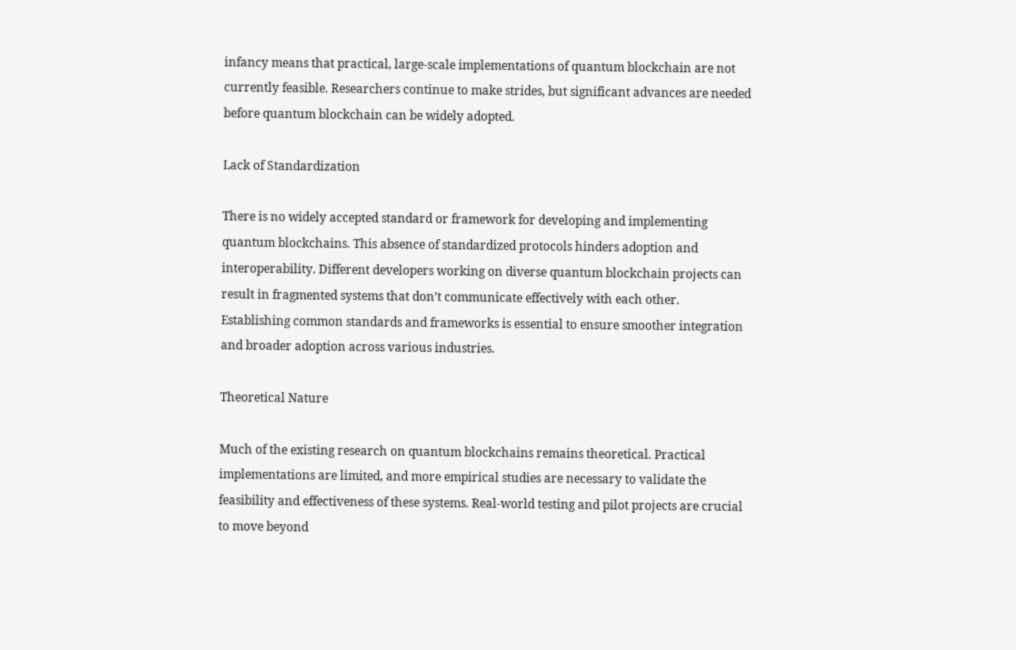infancy means that practical, large-scale implementations of quantum blockchain are not currently feasible. Researchers continue to make strides, but significant advances are needed before quantum blockchain can be widely adopted.

Lack of Standardization

There is no widely accepted standard or framework for developing and implementing quantum blockchains. This absence of standardized protocols hinders adoption and interoperability. Different developers working on diverse quantum blockchain projects can result in fragmented systems that don’t communicate effectively with each other. Establishing common standards and frameworks is essential to ensure smoother integration and broader adoption across various industries.

Theoretical Nature

Much of the existing research on quantum blockchains remains theoretical. Practical implementations are limited, and more empirical studies are necessary to validate the feasibility and effectiveness of these systems. Real-world testing and pilot projects are crucial to move beyond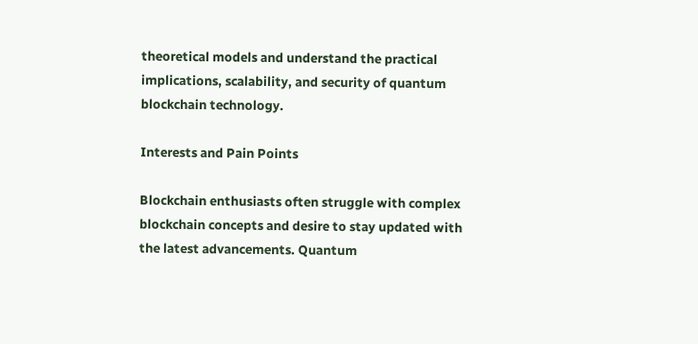theoretical models and understand the practical implications, scalability, and security of quantum blockchain technology.

Interests and Pain Points

Blockchain enthusiasts often struggle with complex blockchain concepts and desire to stay updated with the latest advancements. Quantum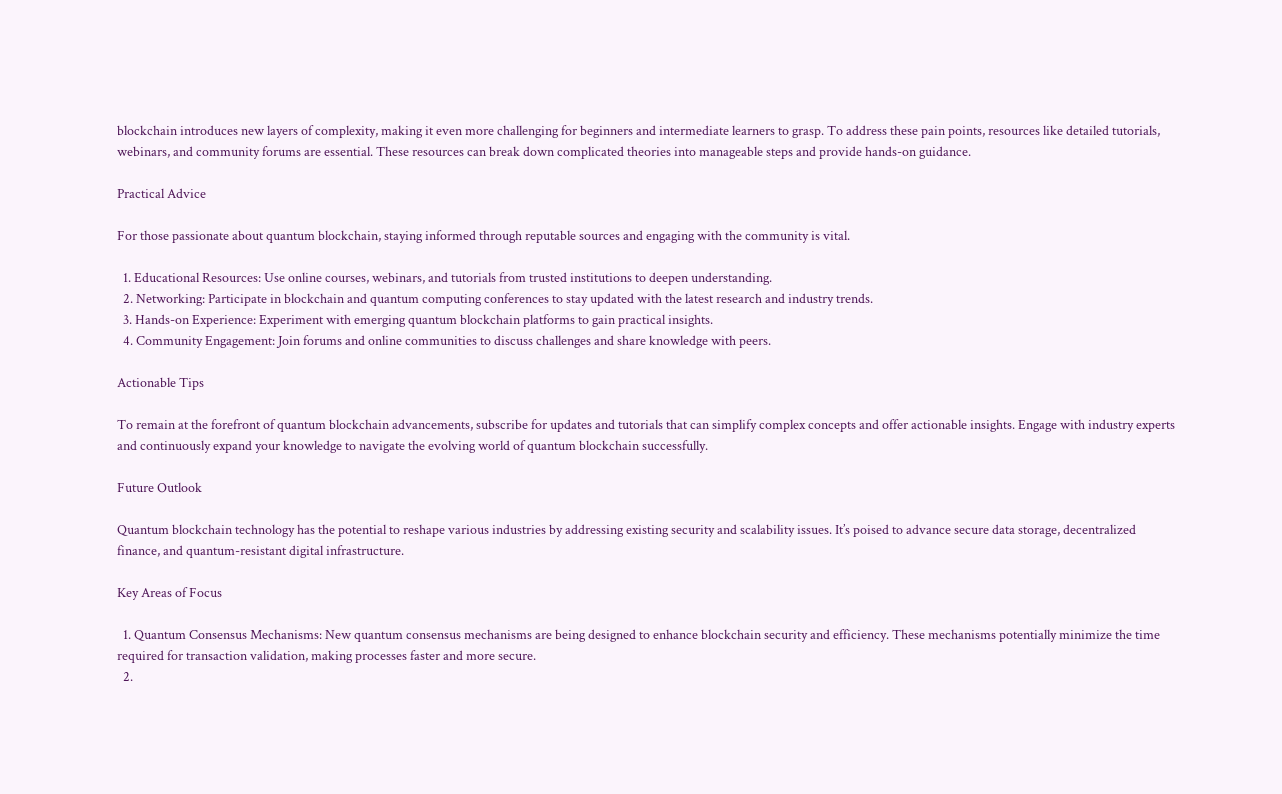blockchain introduces new layers of complexity, making it even more challenging for beginners and intermediate learners to grasp. To address these pain points, resources like detailed tutorials, webinars, and community forums are essential. These resources can break down complicated theories into manageable steps and provide hands-on guidance.

Practical Advice

For those passionate about quantum blockchain, staying informed through reputable sources and engaging with the community is vital.

  1. Educational Resources: Use online courses, webinars, and tutorials from trusted institutions to deepen understanding.
  2. Networking: Participate in blockchain and quantum computing conferences to stay updated with the latest research and industry trends.
  3. Hands-on Experience: Experiment with emerging quantum blockchain platforms to gain practical insights.
  4. Community Engagement: Join forums and online communities to discuss challenges and share knowledge with peers.

Actionable Tips

To remain at the forefront of quantum blockchain advancements, subscribe for updates and tutorials that can simplify complex concepts and offer actionable insights. Engage with industry experts and continuously expand your knowledge to navigate the evolving world of quantum blockchain successfully.

Future Outlook

Quantum blockchain technology has the potential to reshape various industries by addressing existing security and scalability issues. It’s poised to advance secure data storage, decentralized finance, and quantum-resistant digital infrastructure.

Key Areas of Focus

  1. Quantum Consensus Mechanisms: New quantum consensus mechanisms are being designed to enhance blockchain security and efficiency. These mechanisms potentially minimize the time required for transaction validation, making processes faster and more secure.
  2.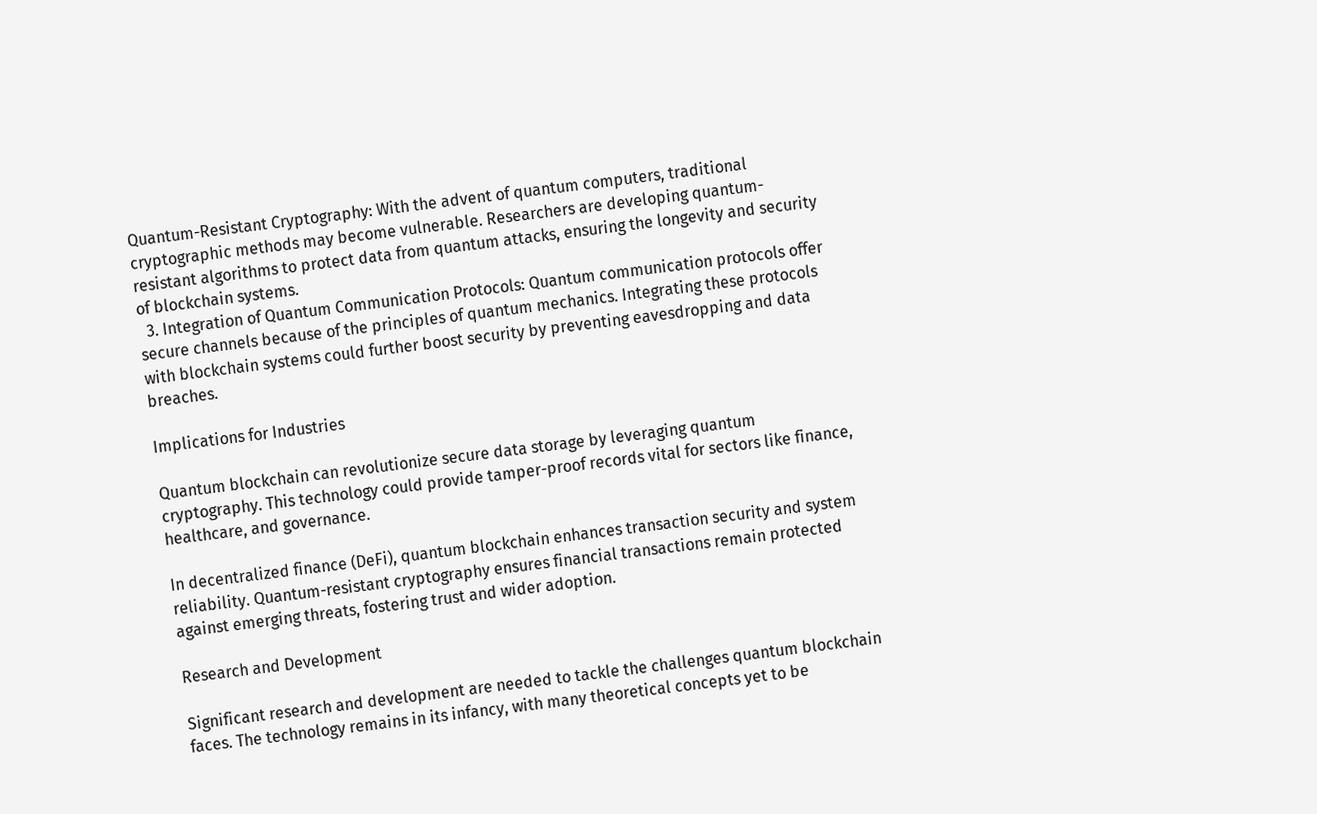Quantum-Resistant Cryptography: With the advent of quantum computers, traditional cryptographic methods may become vulnerable. Researchers are developing quantum-resistant algorithms to protect data from quantum attacks, ensuring the longevity and security of blockchain systems.
  3. Integration of Quantum Communication Protocols: Quantum communication protocols offer secure channels because of the principles of quantum mechanics. Integrating these protocols with blockchain systems could further boost security by preventing eavesdropping and data breaches.

Implications for Industries

Quantum blockchain can revolutionize secure data storage by leveraging quantum cryptography. This technology could provide tamper-proof records vital for sectors like finance, healthcare, and governance.

In decentralized finance (DeFi), quantum blockchain enhances transaction security and system reliability. Quantum-resistant cryptography ensures financial transactions remain protected against emerging threats, fostering trust and wider adoption.

Research and Development

Significant research and development are needed to tackle the challenges quantum blockchain faces. The technology remains in its infancy, with many theoretical concepts yet to be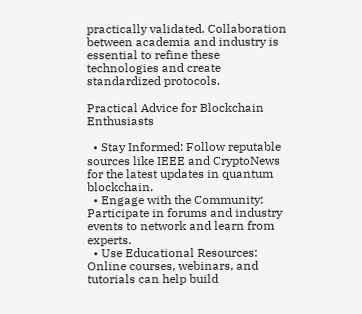practically validated. Collaboration between academia and industry is essential to refine these technologies and create standardized protocols.

Practical Advice for Blockchain Enthusiasts

  • Stay Informed: Follow reputable sources like IEEE and CryptoNews for the latest updates in quantum blockchain.
  • Engage with the Community: Participate in forums and industry events to network and learn from experts.
  • Use Educational Resources: Online courses, webinars, and tutorials can help build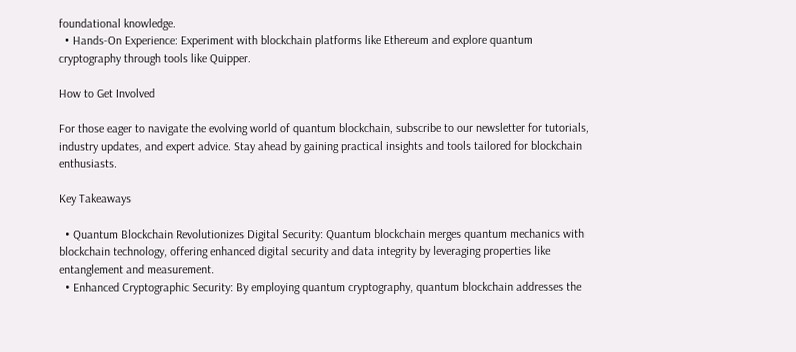foundational knowledge.
  • Hands-On Experience: Experiment with blockchain platforms like Ethereum and explore quantum cryptography through tools like Quipper.

How to Get Involved

For those eager to navigate the evolving world of quantum blockchain, subscribe to our newsletter for tutorials, industry updates, and expert advice. Stay ahead by gaining practical insights and tools tailored for blockchain enthusiasts.

Key Takeaways

  • Quantum Blockchain Revolutionizes Digital Security: Quantum blockchain merges quantum mechanics with blockchain technology, offering enhanced digital security and data integrity by leveraging properties like entanglement and measurement.
  • Enhanced Cryptographic Security: By employing quantum cryptography, quantum blockchain addresses the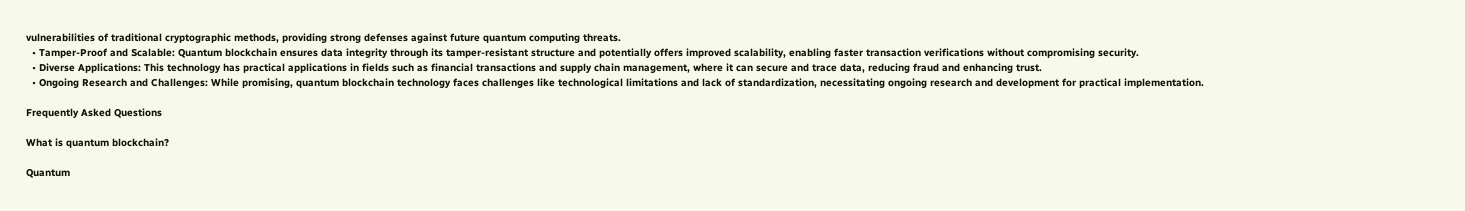vulnerabilities of traditional cryptographic methods, providing strong defenses against future quantum computing threats.
  • Tamper-Proof and Scalable: Quantum blockchain ensures data integrity through its tamper-resistant structure and potentially offers improved scalability, enabling faster transaction verifications without compromising security.
  • Diverse Applications: This technology has practical applications in fields such as financial transactions and supply chain management, where it can secure and trace data, reducing fraud and enhancing trust.
  • Ongoing Research and Challenges: While promising, quantum blockchain technology faces challenges like technological limitations and lack of standardization, necessitating ongoing research and development for practical implementation.

Frequently Asked Questions

What is quantum blockchain?

Quantum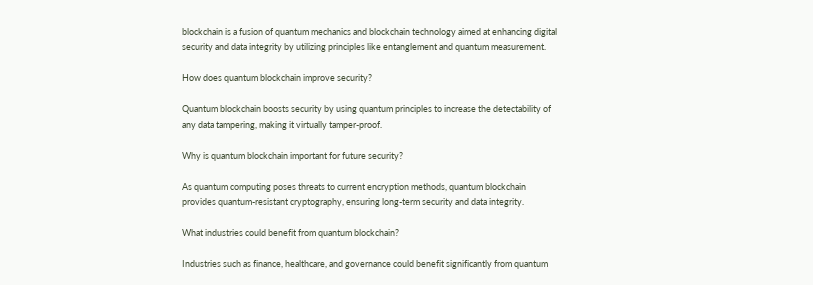blockchain is a fusion of quantum mechanics and blockchain technology aimed at enhancing digital security and data integrity by utilizing principles like entanglement and quantum measurement.

How does quantum blockchain improve security?

Quantum blockchain boosts security by using quantum principles to increase the detectability of any data tampering, making it virtually tamper-proof.

Why is quantum blockchain important for future security?

As quantum computing poses threats to current encryption methods, quantum blockchain provides quantum-resistant cryptography, ensuring long-term security and data integrity.

What industries could benefit from quantum blockchain?

Industries such as finance, healthcare, and governance could benefit significantly from quantum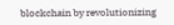blockchain by revolutionizing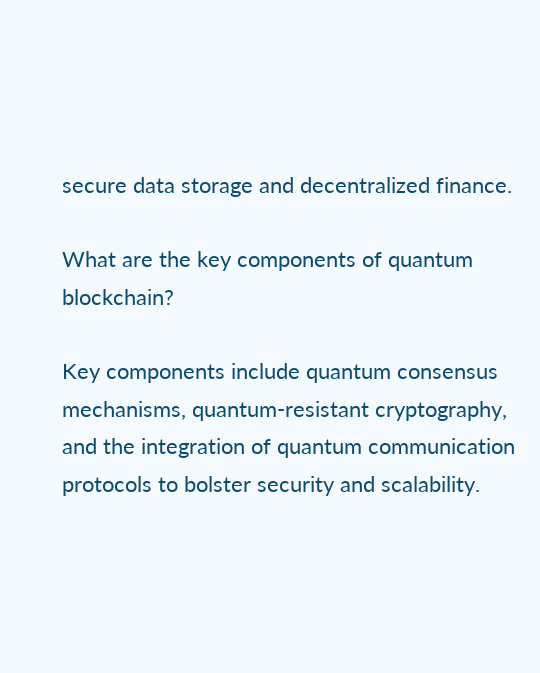secure data storage and decentralized finance.

What are the key components of quantum blockchain?

Key components include quantum consensus mechanisms, quantum-resistant cryptography, and the integration of quantum communication protocols to bolster security and scalability.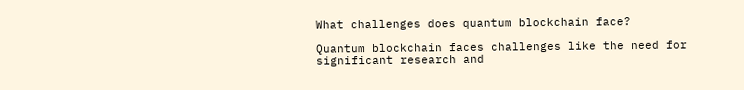What challenges does quantum blockchain face?

Quantum blockchain faces challenges like the need for significant research and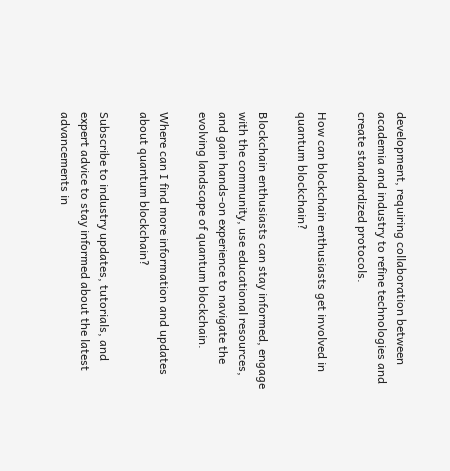development, requiring collaboration between academia and industry to refine technologies and create standardized protocols.

How can blockchain enthusiasts get involved in quantum blockchain?

Blockchain enthusiasts can stay informed, engage with the community, use educational resources, and gain hands-on experience to navigate the evolving landscape of quantum blockchain.

Where can I find more information and updates about quantum blockchain?

Subscribe to industry updates, tutorials, and expert advice to stay informed about the latest advancements in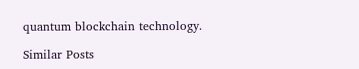quantum blockchain technology.

Similar Posts